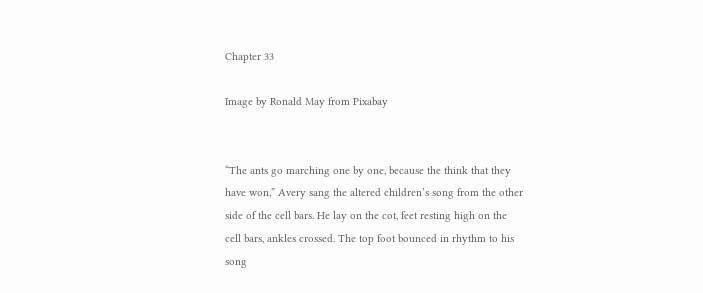Chapter 33

Image by Ronald May from Pixabay


“The ants go marching one by one, because the think that they have won,” Avery sang the altered children’s song from the other side of the cell bars. He lay on the cot, feet resting high on the cell bars, ankles crossed. The top foot bounced in rhythm to his song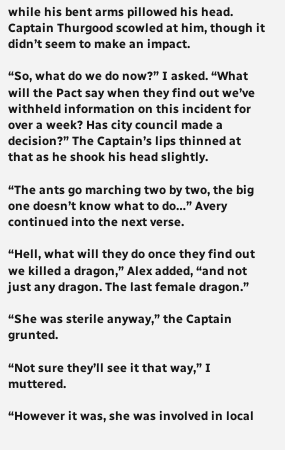while his bent arms pillowed his head. Captain Thurgood scowled at him, though it didn’t seem to make an impact.

“So, what do we do now?” I asked. “What will the Pact say when they find out we’ve withheld information on this incident for over a week? Has city council made a decision?” The Captain’s lips thinned at that as he shook his head slightly.

“The ants go marching two by two, the big one doesn’t know what to do…” Avery continued into the next verse.

“Hell, what will they do once they find out we killed a dragon,” Alex added, “and not just any dragon. The last female dragon.”

“She was sterile anyway,” the Captain grunted.

“Not sure they’ll see it that way,” I muttered.

“However it was, she was involved in local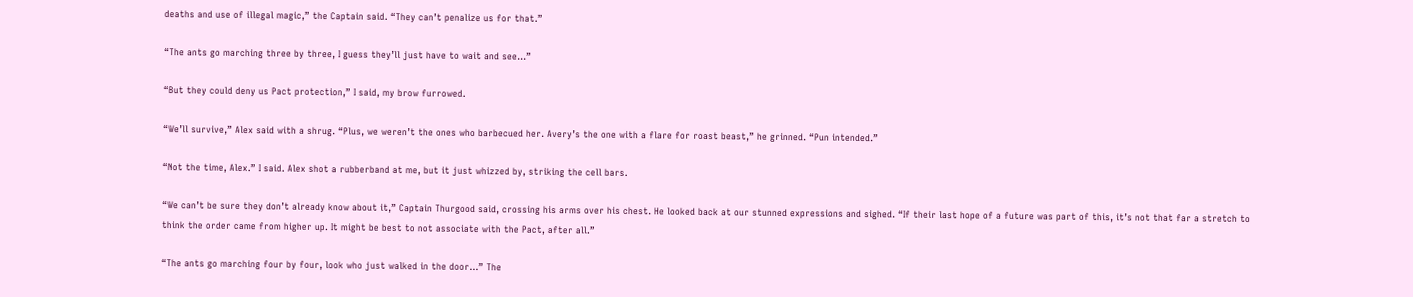deaths and use of illegal magic,” the Captain said. “They can’t penalize us for that.”

“The ants go marching three by three, I guess they’ll just have to wait and see…”

“But they could deny us Pact protection,” I said, my brow furrowed.

“We’ll survive,” Alex said with a shrug. “Plus, we weren’t the ones who barbecued her. Avery’s the one with a flare for roast beast,” he grinned. “Pun intended.”

“Not the time, Alex.” I said. Alex shot a rubberband at me, but it just whizzed by, striking the cell bars.

“We can’t be sure they don’t already know about it,” Captain Thurgood said, crossing his arms over his chest. He looked back at our stunned expressions and sighed. “If their last hope of a future was part of this, it’s not that far a stretch to think the order came from higher up. It might be best to not associate with the Pact, after all.”

“The ants go marching four by four, look who just walked in the door…” The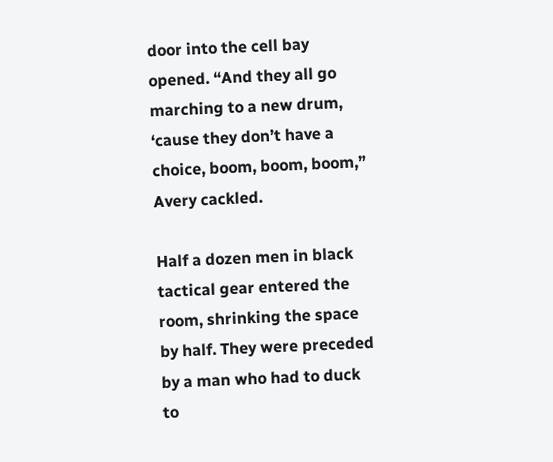door into the cell bay opened. “And they all go marching to a new drum, ‘cause they don’t have a choice, boom, boom, boom,” Avery cackled.

Half a dozen men in black tactical gear entered the room, shrinking the space by half. They were preceded by a man who had to duck to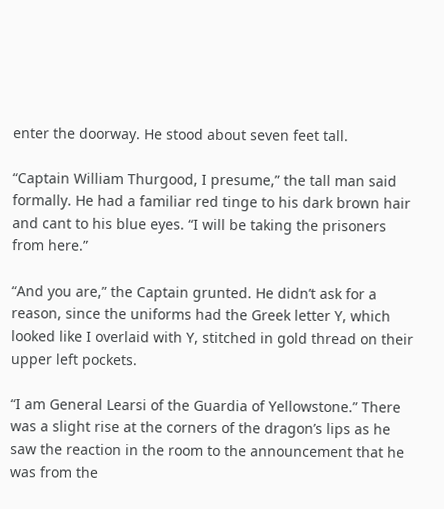enter the doorway. He stood about seven feet tall.

“Captain William Thurgood, I presume,” the tall man said formally. He had a familiar red tinge to his dark brown hair and cant to his blue eyes. “I will be taking the prisoners from here.”

“And you are,” the Captain grunted. He didn’t ask for a reason, since the uniforms had the Greek letter Y, which looked like I overlaid with Y, stitched in gold thread on their upper left pockets.

“I am General Learsi of the Guardia of Yellowstone.” There was a slight rise at the corners of the dragon’s lips as he saw the reaction in the room to the announcement that he was from the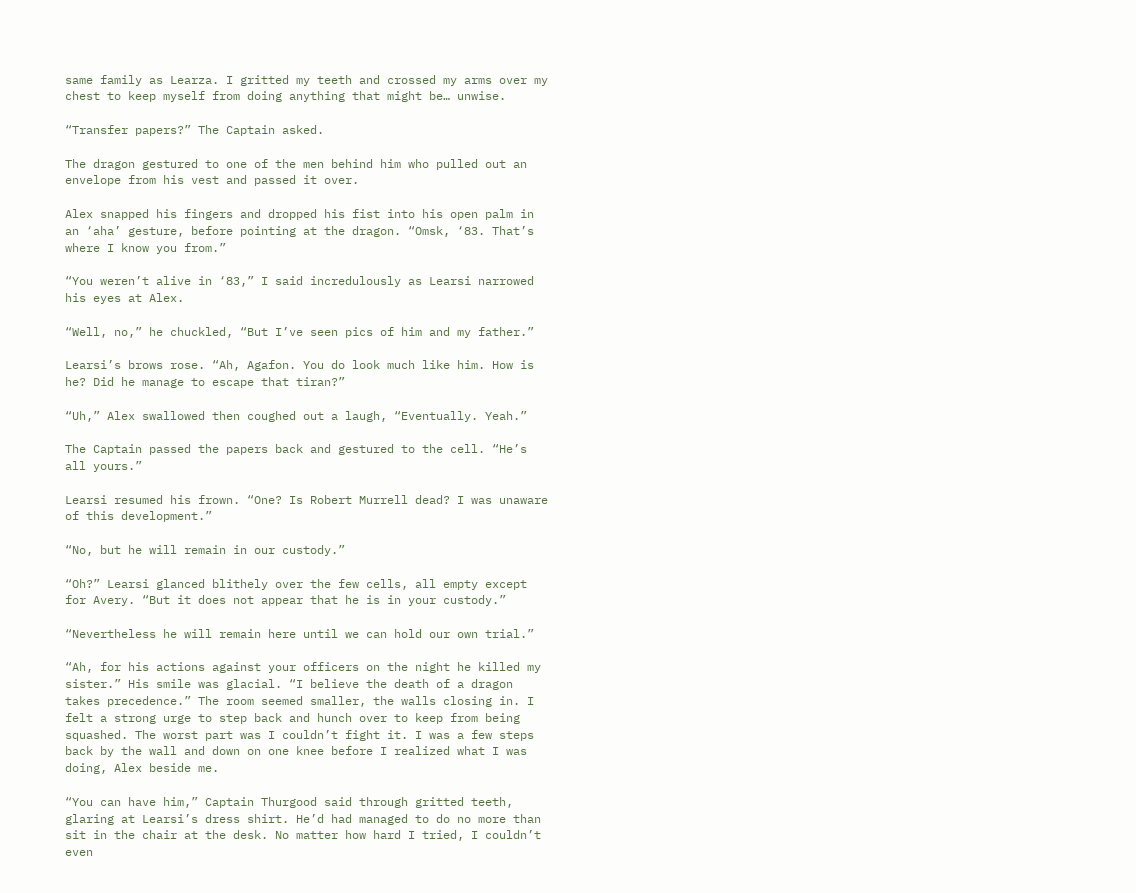same family as Learza. I gritted my teeth and crossed my arms over my chest to keep myself from doing anything that might be… unwise.

“Transfer papers?” The Captain asked.

The dragon gestured to one of the men behind him who pulled out an envelope from his vest and passed it over.

Alex snapped his fingers and dropped his fist into his open palm in an ‘aha’ gesture, before pointing at the dragon. “Omsk, ‘83. That’s where I know you from.”

“You weren’t alive in ‘83,” I said incredulously as Learsi narrowed his eyes at Alex.

“Well, no,” he chuckled, “But I’ve seen pics of him and my father.”

Learsi’s brows rose. “Ah, Agafon. You do look much like him. How is he? Did he manage to escape that tiran?”

“Uh,” Alex swallowed then coughed out a laugh, “Eventually. Yeah.”

The Captain passed the papers back and gestured to the cell. “He’s all yours.”

Learsi resumed his frown. “One? Is Robert Murrell dead? I was unaware of this development.”

“No, but he will remain in our custody.”

“Oh?” Learsi glanced blithely over the few cells, all empty except for Avery. “But it does not appear that he is in your custody.”

“Nevertheless he will remain here until we can hold our own trial.”

“Ah, for his actions against your officers on the night he killed my sister.” His smile was glacial. “I believe the death of a dragon takes precedence.” The room seemed smaller, the walls closing in. I felt a strong urge to step back and hunch over to keep from being squashed. The worst part was I couldn’t fight it. I was a few steps back by the wall and down on one knee before I realized what I was doing, Alex beside me.

“You can have him,” Captain Thurgood said through gritted teeth, glaring at Learsi’s dress shirt. He’d had managed to do no more than sit in the chair at the desk. No matter how hard I tried, I couldn’t even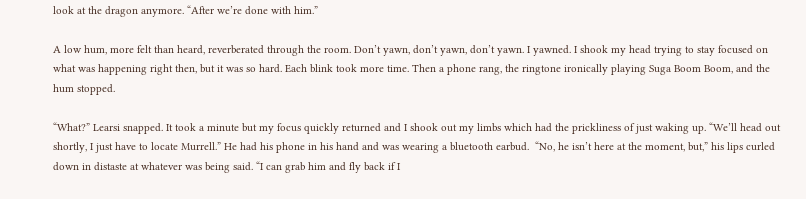look at the dragon anymore. “After we’re done with him.”

A low hum, more felt than heard, reverberated through the room. Don’t yawn, don’t yawn, don’t yawn. I yawned. I shook my head trying to stay focused on what was happening right then, but it was so hard. Each blink took more time. Then a phone rang, the ringtone ironically playing Suga Boom Boom, and the hum stopped.

“What?” Learsi snapped. It took a minute but my focus quickly returned and I shook out my limbs which had the prickliness of just waking up. “We’ll head out shortly, I just have to locate Murrell.” He had his phone in his hand and was wearing a bluetooth earbud.  “No, he isn’t here at the moment, but,” his lips curled down in distaste at whatever was being said. “I can grab him and fly back if I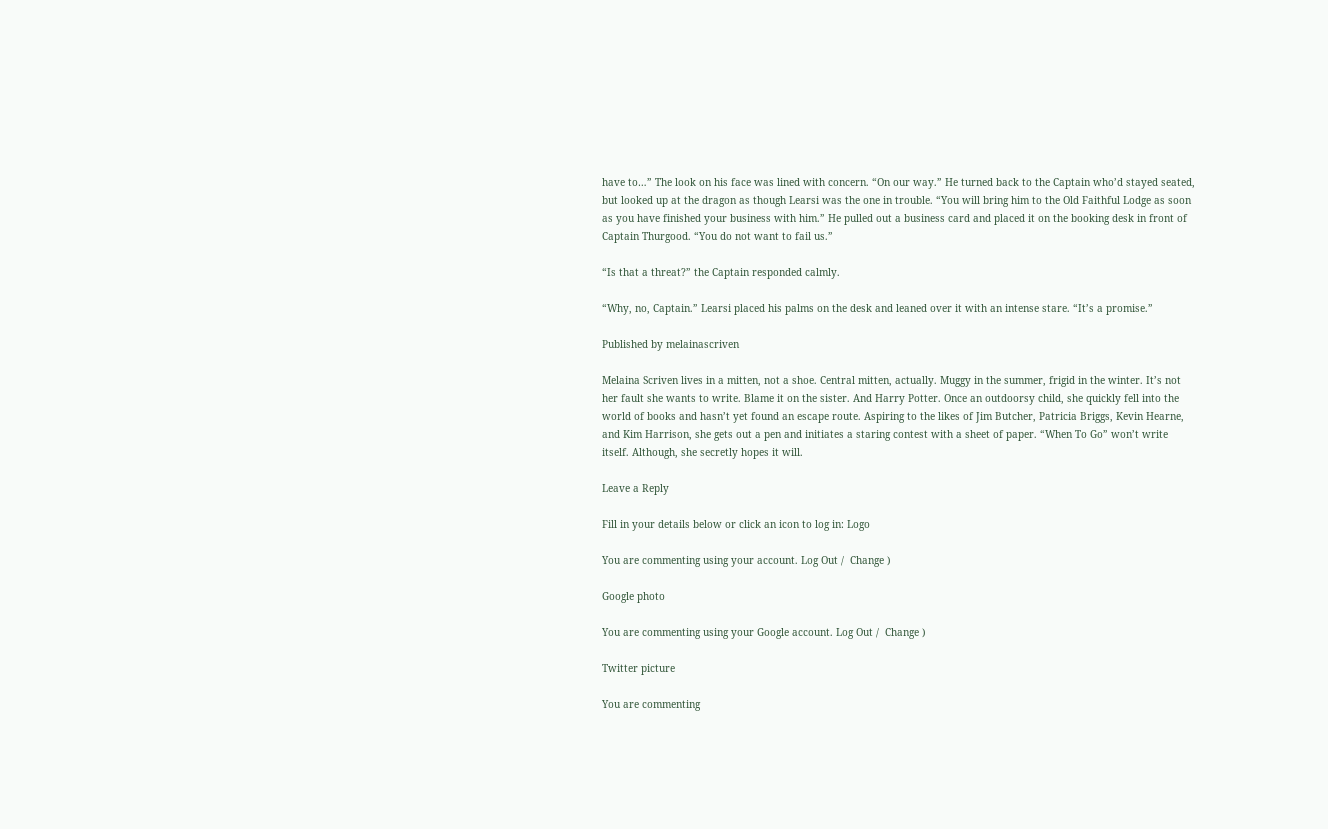have to…” The look on his face was lined with concern. “On our way.” He turned back to the Captain who’d stayed seated, but looked up at the dragon as though Learsi was the one in trouble. “You will bring him to the Old Faithful Lodge as soon as you have finished your business with him.” He pulled out a business card and placed it on the booking desk in front of Captain Thurgood. “You do not want to fail us.”

“Is that a threat?” the Captain responded calmly.

“Why, no, Captain.” Learsi placed his palms on the desk and leaned over it with an intense stare. “It’s a promise.”

Published by melainascriven

Melaina Scriven lives in a mitten, not a shoe. Central mitten, actually. Muggy in the summer, frigid in the winter. It’s not her fault she wants to write. Blame it on the sister. And Harry Potter. Once an outdoorsy child, she quickly fell into the world of books and hasn’t yet found an escape route. Aspiring to the likes of Jim Butcher, Patricia Briggs, Kevin Hearne, and Kim Harrison, she gets out a pen and initiates a staring contest with a sheet of paper. “When To Go” won’t write itself. Although, she secretly hopes it will.

Leave a Reply

Fill in your details below or click an icon to log in: Logo

You are commenting using your account. Log Out /  Change )

Google photo

You are commenting using your Google account. Log Out /  Change )

Twitter picture

You are commenting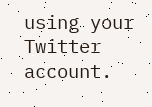using your Twitter account.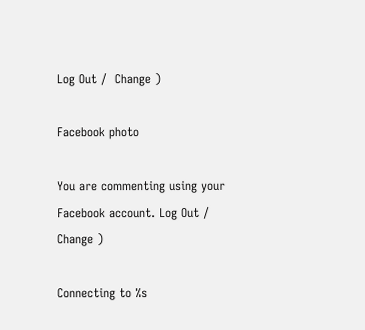Log Out /  Change )

Facebook photo

You are commenting using your Facebook account. Log Out /  Change )

Connecting to %s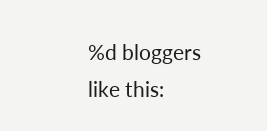%d bloggers like this: